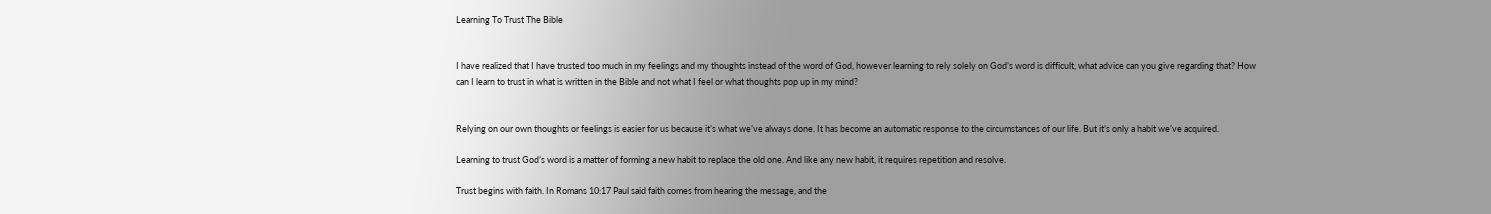Learning To Trust The Bible


I have realized that I have trusted too much in my feelings and my thoughts instead of the word of God, however learning to rely solely on God’s word is difficult, what advice can you give regarding that? How can I learn to trust in what is written in the Bible and not what I feel or what thoughts pop up in my mind?


Relying on our own thoughts or feelings is easier for us because it’s what we’ve always done. It has become an automatic response to the circumstances of our life. But it’s only a habit we’ve acquired.

Learning to trust God’s word is a matter of forming a new habit to replace the old one. And like any new habit, it requires repetition and resolve.

Trust begins with faith. In Romans 10:17 Paul said faith comes from hearing the message, and the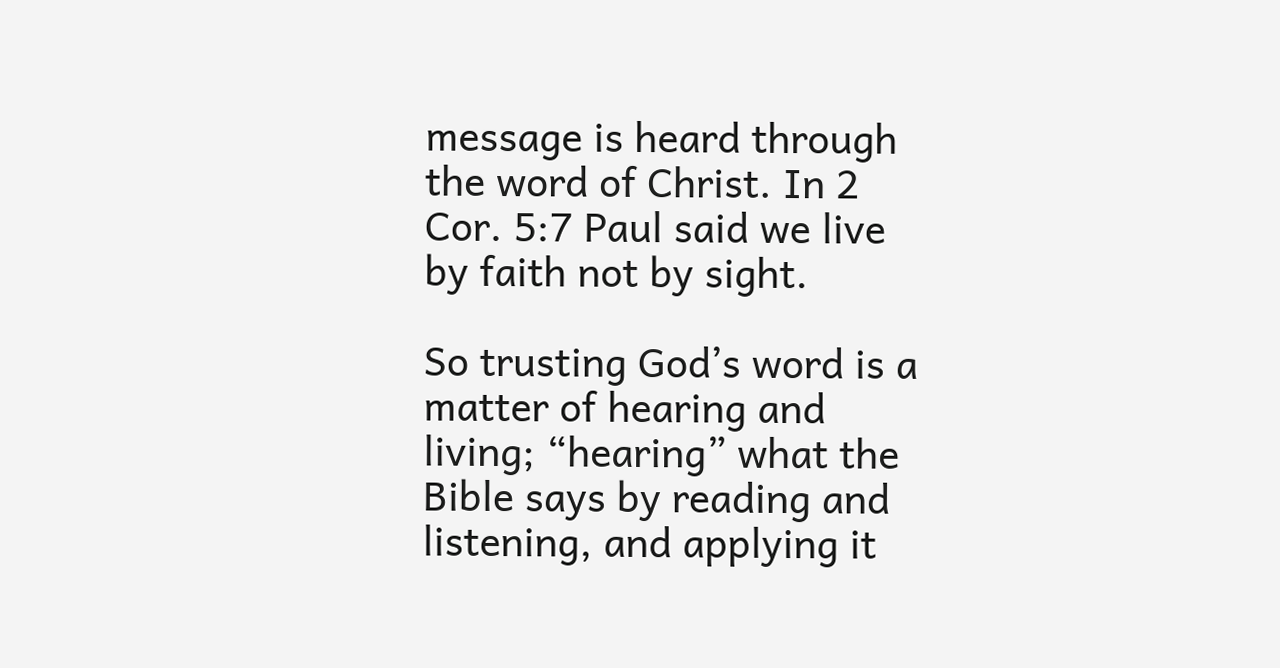message is heard through the word of Christ. In 2 Cor. 5:7 Paul said we live by faith not by sight.

So trusting God’s word is a matter of hearing and living; “hearing” what the Bible says by reading and listening, and applying it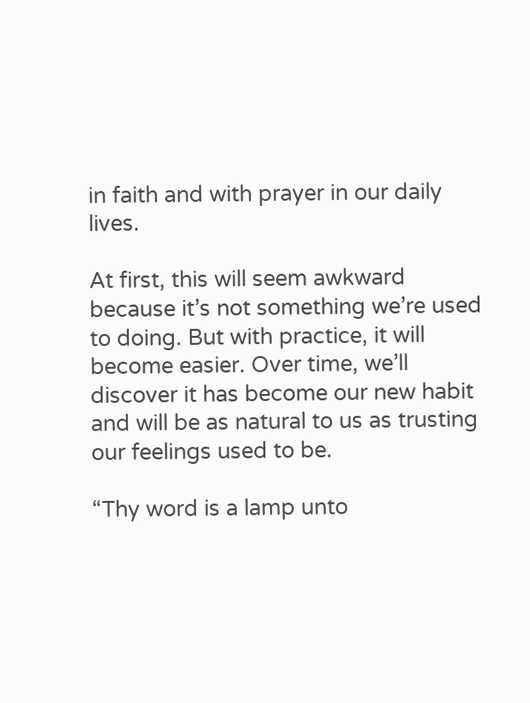in faith and with prayer in our daily lives.

At first, this will seem awkward because it’s not something we’re used to doing. But with practice, it will become easier. Over time, we’ll discover it has become our new habit and will be as natural to us as trusting our feelings used to be.

“Thy word is a lamp unto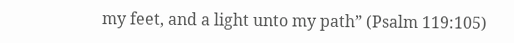my feet, and a light unto my path” (Psalm 119:105)